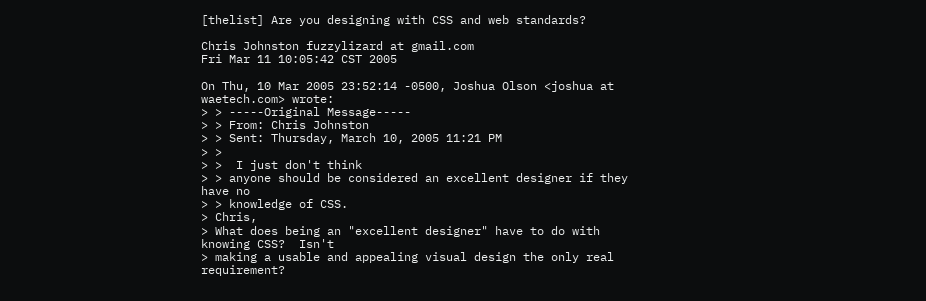[thelist] Are you designing with CSS and web standards?

Chris Johnston fuzzylizard at gmail.com
Fri Mar 11 10:05:42 CST 2005

On Thu, 10 Mar 2005 23:52:14 -0500, Joshua Olson <joshua at waetech.com> wrote:
> > -----Original Message-----
> > From: Chris Johnston
> > Sent: Thursday, March 10, 2005 11:21 PM
> >
> >  I just don't think
> > anyone should be considered an excellent designer if they have no
> > knowledge of CSS.
> Chris,
> What does being an "excellent designer" have to do with knowing CSS?  Isn't
> making a usable and appealing visual design the only real requirement?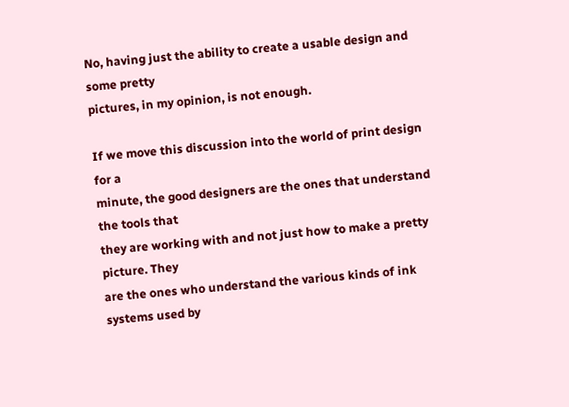No, having just the ability to create a usable design and some pretty
pictures, in my opinion, is not enough.

If we move this discussion into the world of print design for a
minute, the good designers are the ones that understand the tools that
they are working with and not just how to make a pretty picture. They
are the ones who understand the various kinds of ink systems used by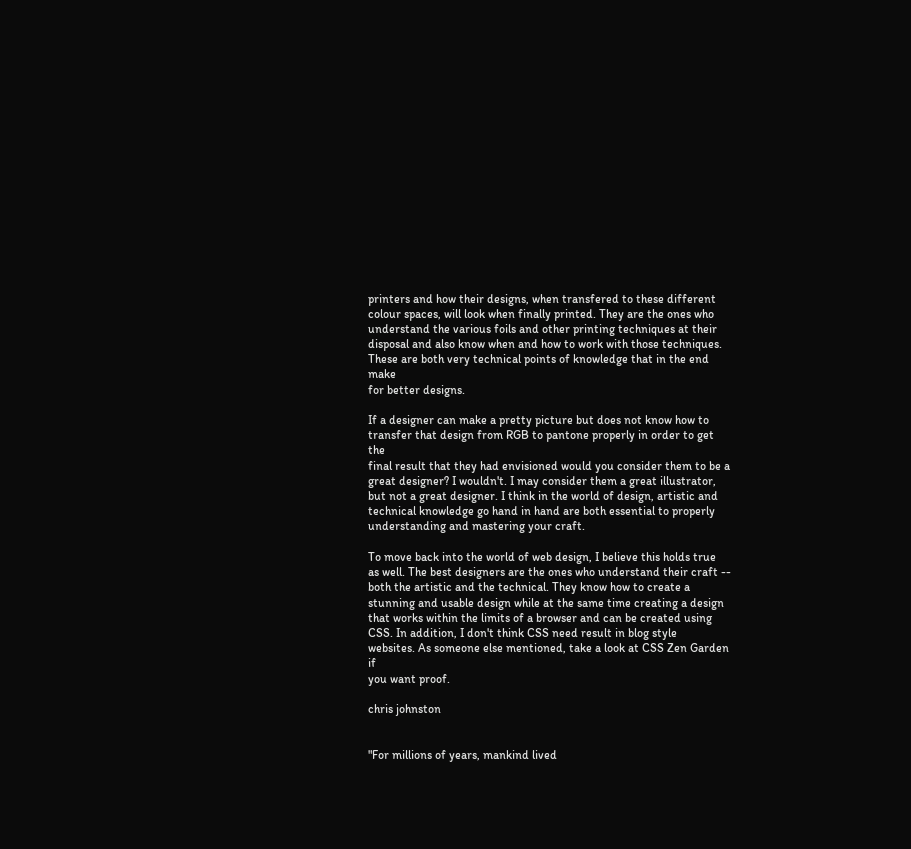printers and how their designs, when transfered to these different
colour spaces, will look when finally printed. They are the ones who
understand the various foils and other printing techniques at their
disposal and also know when and how to work with those techniques.
These are both very technical points of knowledge that in the end make
for better designs.

If a designer can make a pretty picture but does not know how to
transfer that design from RGB to pantone properly in order to get the
final result that they had envisioned would you consider them to be a
great designer? I wouldn't. I may consider them a great illustrator,
but not a great designer. I think in the world of design, artistic and
technical knowledge go hand in hand are both essential to properly
understanding and mastering your craft.

To move back into the world of web design, I believe this holds true
as well. The best designers are the ones who understand their craft --
both the artistic and the technical. They know how to create a
stunning and usable design while at the same time creating a design
that works within the limits of a browser and can be created using
CSS. In addition, I don't think CSS need result in blog style
websites. As someone else mentioned, take a look at CSS Zen Garden if
you want proof.

chris johnston


"For millions of years, mankind lived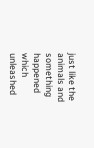just like the animals and
something happened which unleashed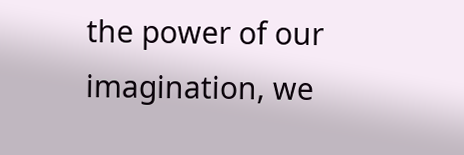the power of our imagination, we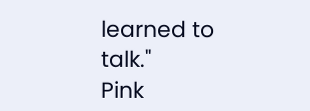learned to talk."
Pink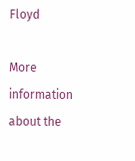Floyd

More information about the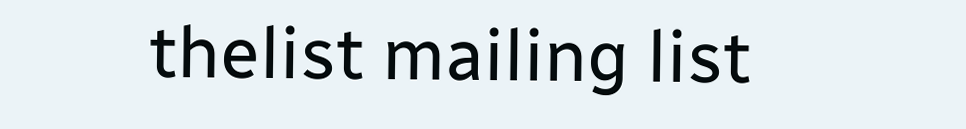thelist mailing list